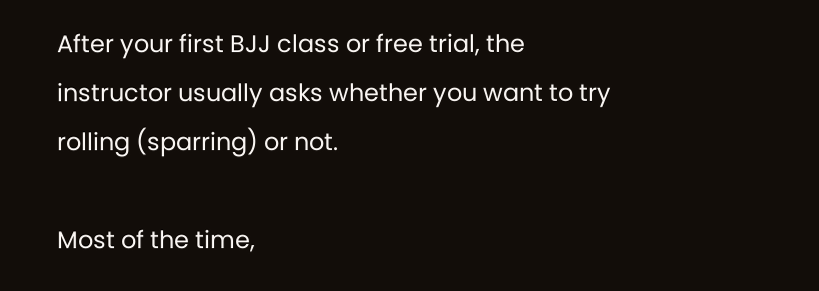After your first BJJ class or free trial, the instructor usually asks whether you want to try rolling (sparring) or not.

Most of the time,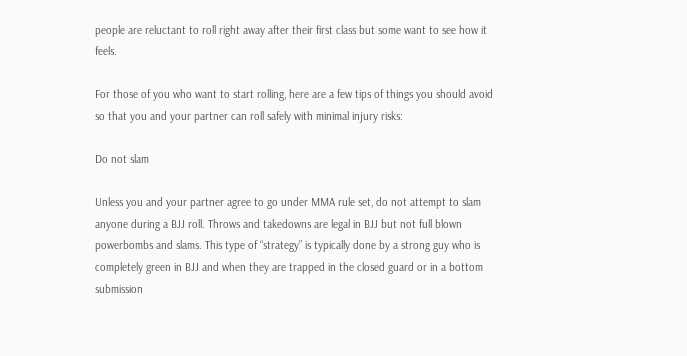people are reluctant to roll right away after their first class but some want to see how it feels.

For those of you who want to start rolling, here are a few tips of things you should avoid so that you and your partner can roll safely with minimal injury risks:

Do not slam

Unless you and your partner agree to go under MMA rule set, do not attempt to slam anyone during a BJJ roll. Throws and takedowns are legal in BJJ but not full blown powerbombs and slams. This type of “strategy” is typically done by a strong guy who is completely green in BJJ and when they are trapped in the closed guard or in a bottom submission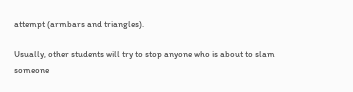attempt (armbars and triangles).

Usually, other students will try to stop anyone who is about to slam someone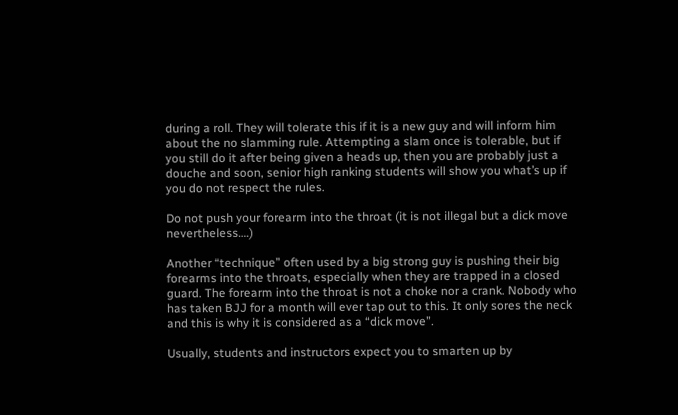during a roll. They will tolerate this if it is a new guy and will inform him about the no slamming rule. Attempting a slam once is tolerable, but if you still do it after being given a heads up, then you are probably just a douche and soon, senior high ranking students will show you what’s up if you do not respect the rules.

Do not push your forearm into the throat (it is not illegal but a dick move nevertheless….)

Another “technique” often used by a big strong guy is pushing their big forearms into the throats, especially when they are trapped in a closed guard. The forearm into the throat is not a choke nor a crank. Nobody who has taken BJJ for a month will ever tap out to this. It only sores the neck and this is why it is considered as a “dick move”.

Usually, students and instructors expect you to smarten up by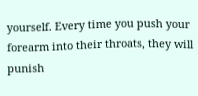yourself. Every time you push your forearm into their throats, they will punish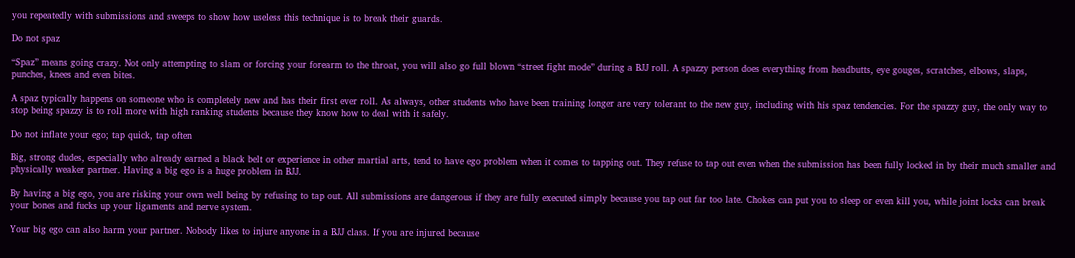you repeatedly with submissions and sweeps to show how useless this technique is to break their guards.

Do not spaz

“Spaz” means going crazy. Not only attempting to slam or forcing your forearm to the throat, you will also go full blown “street fight mode” during a BJJ roll. A spazzy person does everything from headbutts, eye gouges, scratches, elbows, slaps, punches, knees and even bites.

A spaz typically happens on someone who is completely new and has their first ever roll. As always, other students who have been training longer are very tolerant to the new guy, including with his spaz tendencies. For the spazzy guy, the only way to stop being spazzy is to roll more with high ranking students because they know how to deal with it safely.

Do not inflate your ego; tap quick, tap often

Big, strong dudes, especially who already earned a black belt or experience in other martial arts, tend to have ego problem when it comes to tapping out. They refuse to tap out even when the submission has been fully locked in by their much smaller and physically weaker partner. Having a big ego is a huge problem in BJJ.

By having a big ego, you are risking your own well being by refusing to tap out. All submissions are dangerous if they are fully executed simply because you tap out far too late. Chokes can put you to sleep or even kill you, while joint locks can break your bones and fucks up your ligaments and nerve system.

Your big ego can also harm your partner. Nobody likes to injure anyone in a BJJ class. If you are injured because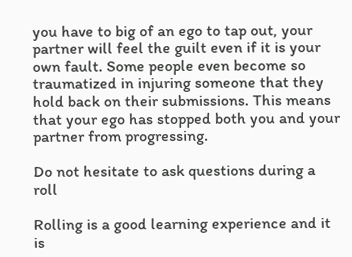you have to big of an ego to tap out, your partner will feel the guilt even if it is your own fault. Some people even become so traumatized in injuring someone that they hold back on their submissions. This means that your ego has stopped both you and your partner from progressing.

Do not hesitate to ask questions during a roll

Rolling is a good learning experience and it is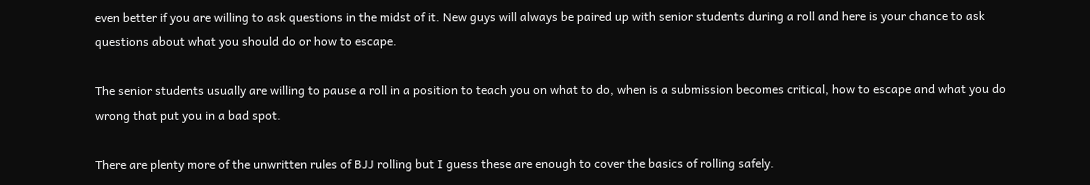even better if you are willing to ask questions in the midst of it. New guys will always be paired up with senior students during a roll and here is your chance to ask questions about what you should do or how to escape.

The senior students usually are willing to pause a roll in a position to teach you on what to do, when is a submission becomes critical, how to escape and what you do wrong that put you in a bad spot.

There are plenty more of the unwritten rules of BJJ rolling but I guess these are enough to cover the basics of rolling safely.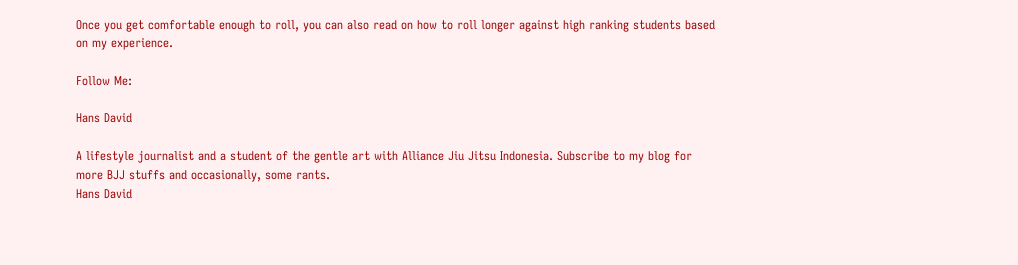Once you get comfortable enough to roll, you can also read on how to roll longer against high ranking students based on my experience.

Follow Me:

Hans David

A lifestyle journalist and a student of the gentle art with Alliance Jiu Jitsu Indonesia. Subscribe to my blog for more BJJ stuffs and occasionally, some rants.
Hans David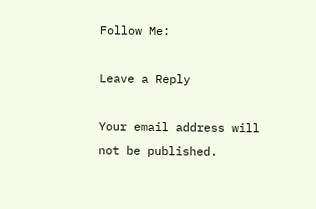Follow Me:

Leave a Reply

Your email address will not be published.